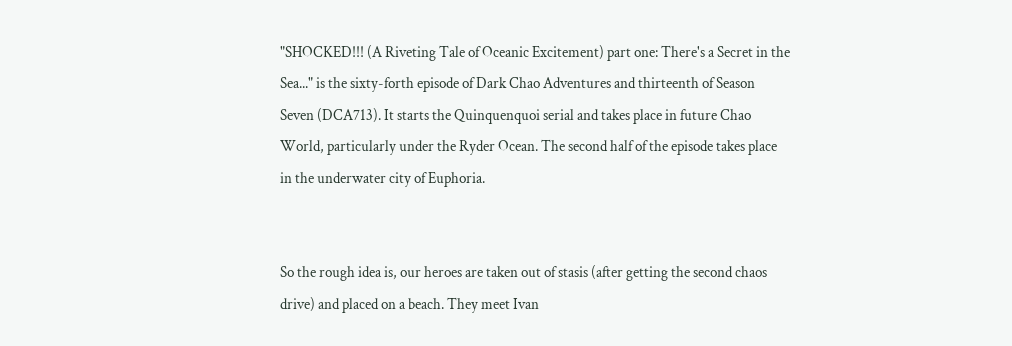"SHOCKED!!! (A Riveting Tale of Oceanic Excitement) part one: There's a Secret in the Sea..." is the sixty-forth episode of Dark Chao Adventures and thirteenth of Season Seven (DCA713). It starts the Quinquenquoi serial and takes place in future Chao World, particularly under the Ryder Ocean. The second half of the episode takes place in the underwater city of Euphoria.


So the rough idea is, our heroes are taken out of stasis (after getting the second chaos drive) and placed on a beach. They meet Ivan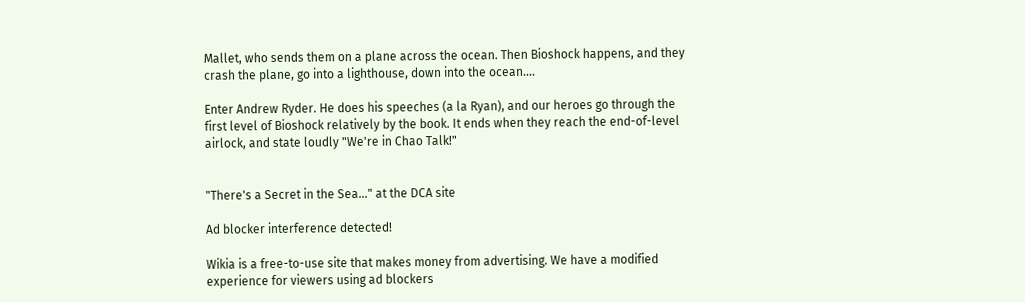Mallet, who sends them on a plane across the ocean. Then Bioshock happens, and they crash the plane, go into a lighthouse, down into the ocean....

Enter Andrew Ryder. He does his speeches (a la Ryan), and our heroes go through the first level of Bioshock relatively by the book. It ends when they reach the end-of-level airlock, and state loudly "We're in Chao Talk!"


"There's a Secret in the Sea..." at the DCA site

Ad blocker interference detected!

Wikia is a free-to-use site that makes money from advertising. We have a modified experience for viewers using ad blockers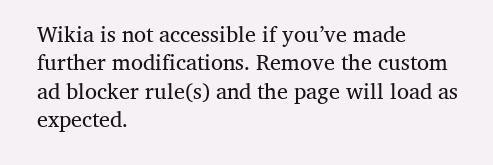Wikia is not accessible if you’ve made further modifications. Remove the custom ad blocker rule(s) and the page will load as expected.